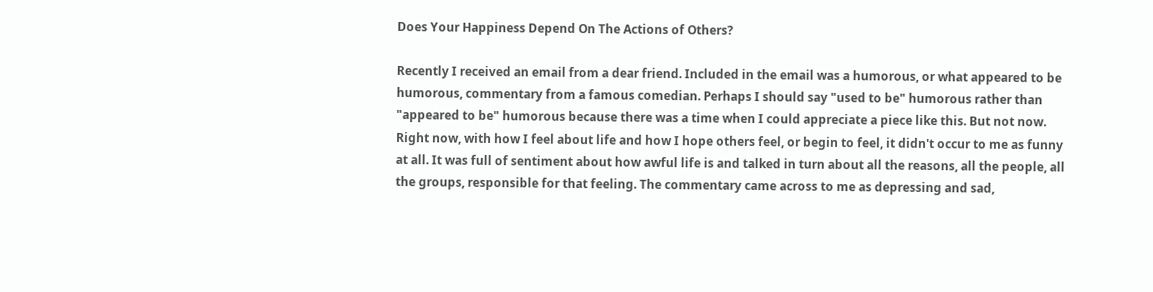Does Your Happiness Depend On The Actions of Others?

Recently I received an email from a dear friend. Included in the email was a humorous, or what appeared to be humorous, commentary from a famous comedian. Perhaps I should say "used to be" humorous rather than "appeared to be" humorous because there was a time when I could appreciate a piece like this. But not now. Right now, with how I feel about life and how I hope others feel, or begin to feel, it didn't occur to me as funny at all. It was full of sentiment about how awful life is and talked in turn about all the reasons, all the people, all the groups, responsible for that feeling. The commentary came across to me as depressing and sad,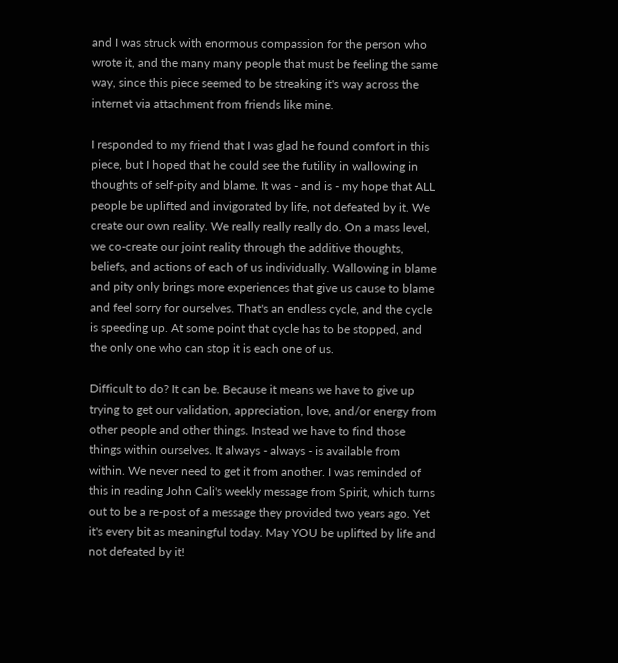and I was struck with enormous compassion for the person who wrote it, and the many many people that must be feeling the same way, since this piece seemed to be streaking it's way across the internet via attachment from friends like mine.

I responded to my friend that I was glad he found comfort in this piece, but I hoped that he could see the futility in wallowing in thoughts of self-pity and blame. It was - and is - my hope that ALL people be uplifted and invigorated by life, not defeated by it. We create our own reality. We really really really do. On a mass level, we co-create our joint reality through the additive thoughts, beliefs, and actions of each of us individually. Wallowing in blame and pity only brings more experiences that give us cause to blame and feel sorry for ourselves. That's an endless cycle, and the cycle is speeding up. At some point that cycle has to be stopped, and the only one who can stop it is each one of us.

Difficult to do? It can be. Because it means we have to give up trying to get our validation, appreciation, love, and/or energy from other people and other things. Instead we have to find those things within ourselves. It always - always - is available from within. We never need to get it from another. I was reminded of this in reading John Cali's weekly message from Spirit, which turns out to be a re-post of a message they provided two years ago. Yet it's every bit as meaningful today. May YOU be uplifted by life and not defeated by it!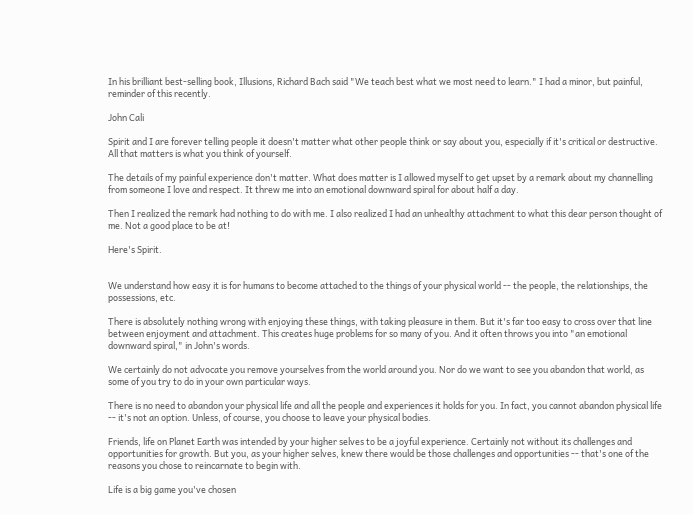In his brilliant best-selling book, Illusions, Richard Bach said "We teach best what we most need to learn." I had a minor, but painful, reminder of this recently.

John Cali

Spirit and I are forever telling people it doesn't matter what other people think or say about you, especially if it's critical or destructive. All that matters is what you think of yourself.

The details of my painful experience don't matter. What does matter is I allowed myself to get upset by a remark about my channelling from someone I love and respect. It threw me into an emotional downward spiral for about half a day.

Then I realized the remark had nothing to do with me. I also realized I had an unhealthy attachment to what this dear person thought of me. Not a good place to be at!

Here's Spirit.


We understand how easy it is for humans to become attached to the things of your physical world -- the people, the relationships, the possessions, etc.

There is absolutely nothing wrong with enjoying these things, with taking pleasure in them. But it's far too easy to cross over that line between enjoyment and attachment. This creates huge problems for so many of you. And it often throws you into "an emotional downward spiral," in John's words.

We certainly do not advocate you remove yourselves from the world around you. Nor do we want to see you abandon that world, as some of you try to do in your own particular ways.

There is no need to abandon your physical life and all the people and experiences it holds for you. In fact, you cannot abandon physical life -- it's not an option. Unless, of course, you choose to leave your physical bodies.

Friends, life on Planet Earth was intended by your higher selves to be a joyful experience. Certainly not without its challenges and opportunities for growth. But you, as your higher selves, knew there would be those challenges and opportunities -- that's one of the reasons you chose to reincarnate to begin with.

Life is a big game you've chosen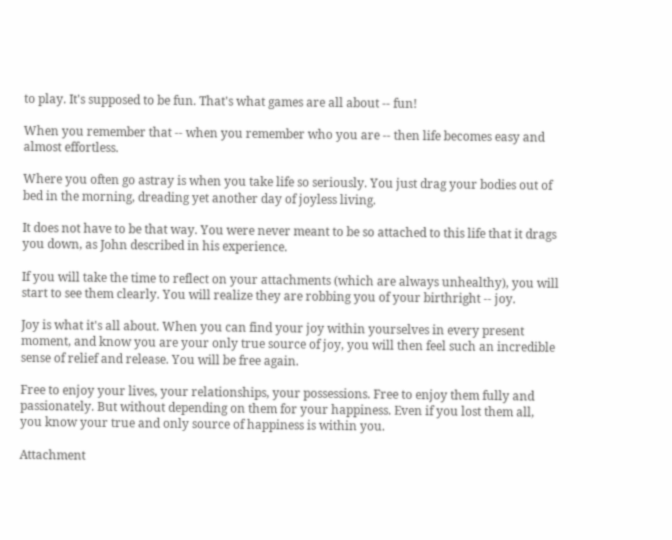to play. It's supposed to be fun. That's what games are all about -- fun!

When you remember that -- when you remember who you are -- then life becomes easy and almost effortless.

Where you often go astray is when you take life so seriously. You just drag your bodies out of bed in the morning, dreading yet another day of joyless living.

It does not have to be that way. You were never meant to be so attached to this life that it drags you down, as John described in his experience.

If you will take the time to reflect on your attachments (which are always unhealthy), you will start to see them clearly. You will realize they are robbing you of your birthright -- joy.

Joy is what it's all about. When you can find your joy within yourselves in every present moment, and know you are your only true source of joy, you will then feel such an incredible sense of relief and release. You will be free again.

Free to enjoy your lives, your relationships, your possessions. Free to enjoy them fully and passionately. But without depending on them for your happiness. Even if you lost them all, you know your true and only source of happiness is within you.

Attachment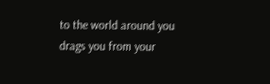to the world around you drags you from your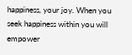happiness, your joy. When you seek happiness within you will empower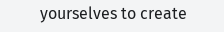yourselves to create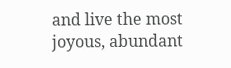and live the most joyous, abundant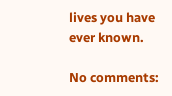lives you have ever known.

No comments: